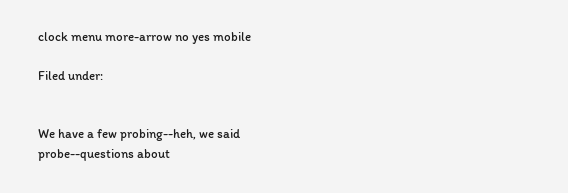clock menu more-arrow no yes mobile

Filed under:


We have a few probing--heh, we said probe--questions about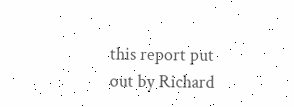this report put out by Richard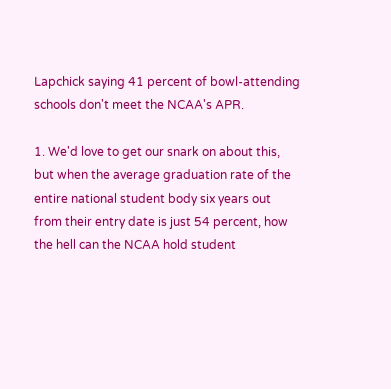Lapchick saying 41 percent of bowl-attending schools don't meet the NCAA's APR.

1. We'd love to get our snark on about this, but when the average graduation rate of the entire national student body six years out from their entry date is just 54 percent, how the hell can the NCAA hold student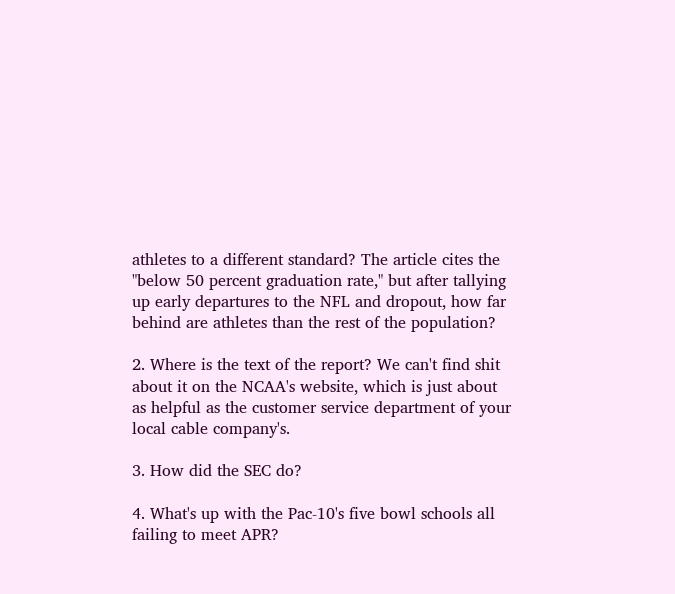athletes to a different standard? The article cites the "below 50 percent graduation rate," but after tallying up early departures to the NFL and dropout, how far behind are athletes than the rest of the population?

2. Where is the text of the report? We can't find shit about it on the NCAA's website, which is just about as helpful as the customer service department of your local cable company's.

3. How did the SEC do?

4. What's up with the Pac-10's five bowl schools all failing to meet APR?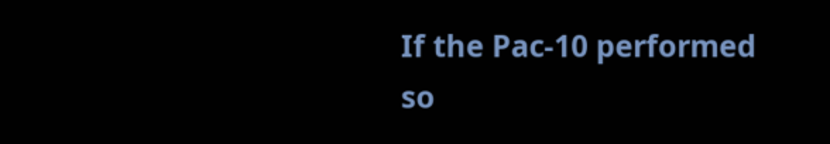If the Pac-10 performed so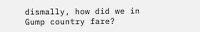dismally, how did we in Gump country fare?